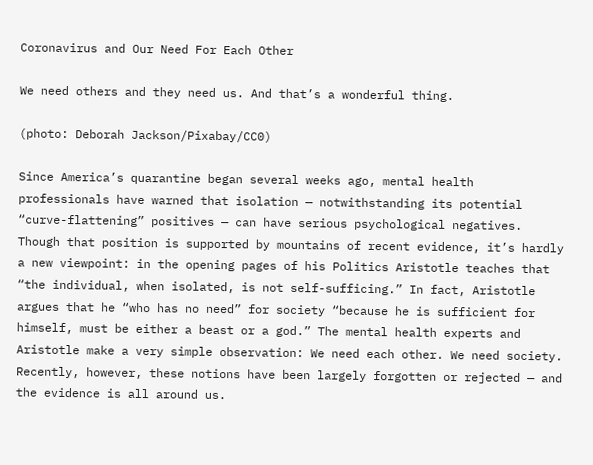Coronavirus and Our Need For Each Other

We need others and they need us. And that’s a wonderful thing.

(photo: Deborah Jackson/Pixabay/CC0)

Since America’s quarantine began several weeks ago, mental health professionals have warned that isolation — notwithstanding its potential “curve-flattening” positives — can have serious psychological negatives. Though that position is supported by mountains of recent evidence, it’s hardly a new viewpoint: in the opening pages of his Politics Aristotle teaches that “the individual, when isolated, is not self-sufficing.” In fact, Aristotle argues that he “who has no need” for society “because he is sufficient for himself, must be either a beast or a god.” The mental health experts and Aristotle make a very simple observation: We need each other. We need society. Recently, however, these notions have been largely forgotten or rejected — and the evidence is all around us.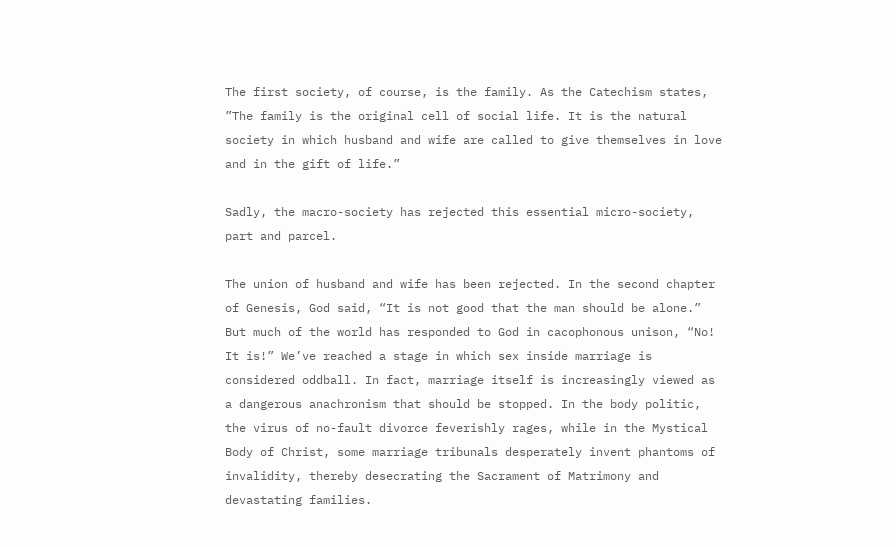The first society, of course, is the family. As the Catechism states, ”The family is the original cell of social life. It is the natural society in which husband and wife are called to give themselves in love and in the gift of life.”

Sadly, the macro-society has rejected this essential micro-society, part and parcel.

The union of husband and wife has been rejected. In the second chapter of Genesis, God said, “It is not good that the man should be alone.” But much of the world has responded to God in cacophonous unison, “No! It is!” We’ve reached a stage in which sex inside marriage is considered oddball. In fact, marriage itself is increasingly viewed as a dangerous anachronism that should be stopped. In the body politic, the virus of no-fault divorce feverishly rages, while in the Mystical Body of Christ, some marriage tribunals desperately invent phantoms of invalidity, thereby desecrating the Sacrament of Matrimony and devastating families.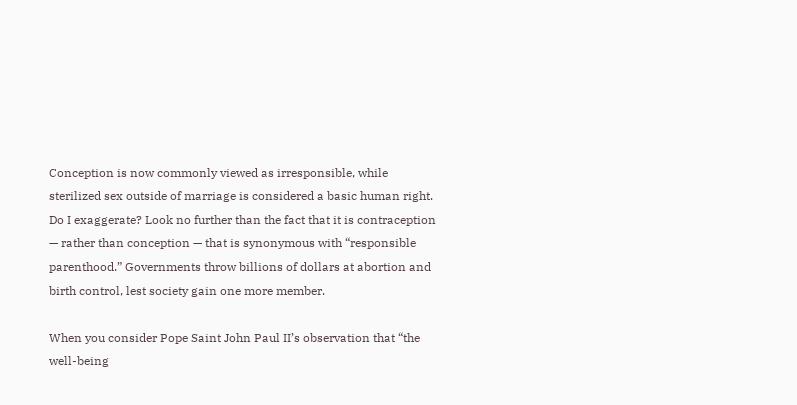Conception is now commonly viewed as irresponsible, while sterilized sex outside of marriage is considered a basic human right. Do I exaggerate? Look no further than the fact that it is contraception — rather than conception — that is synonymous with “responsible parenthood.” Governments throw billions of dollars at abortion and birth control, lest society gain one more member.

When you consider Pope Saint John Paul II’s observation that “the well-being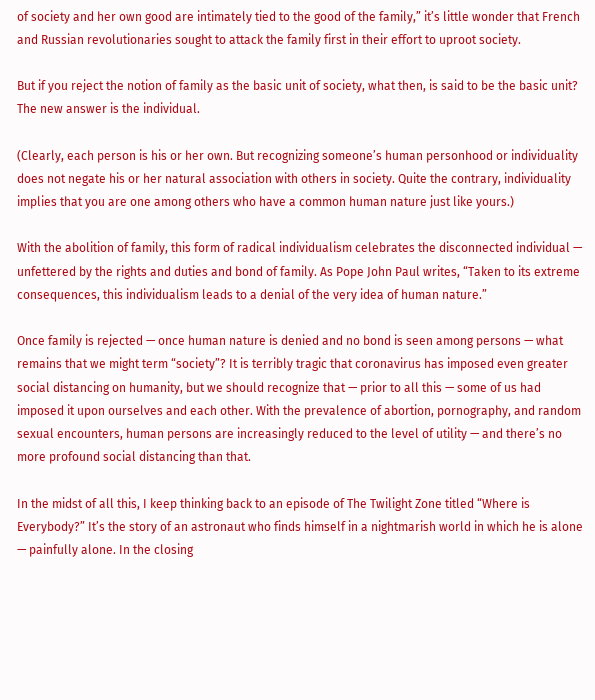of society and her own good are intimately tied to the good of the family,” it’s little wonder that French and Russian revolutionaries sought to attack the family first in their effort to uproot society.

But if you reject the notion of family as the basic unit of society, what then, is said to be the basic unit? The new answer is the individual.

(Clearly, each person is his or her own. But recognizing someone’s human personhood or individuality does not negate his or her natural association with others in society. Quite the contrary, individuality implies that you are one among others who have a common human nature just like yours.)

With the abolition of family, this form of radical individualism celebrates the disconnected individual — unfettered by the rights and duties and bond of family. As Pope John Paul writes, “Taken to its extreme consequences, this individualism leads to a denial of the very idea of human nature.”

Once family is rejected — once human nature is denied and no bond is seen among persons — what remains that we might term “society”? It is terribly tragic that coronavirus has imposed even greater social distancing on humanity, but we should recognize that — prior to all this — some of us had imposed it upon ourselves and each other. With the prevalence of abortion, pornography, and random sexual encounters, human persons are increasingly reduced to the level of utility — and there’s no more profound social distancing than that.

In the midst of all this, I keep thinking back to an episode of The Twilight Zone titled “Where is Everybody?” It’s the story of an astronaut who finds himself in a nightmarish world in which he is alone — painfully alone. In the closing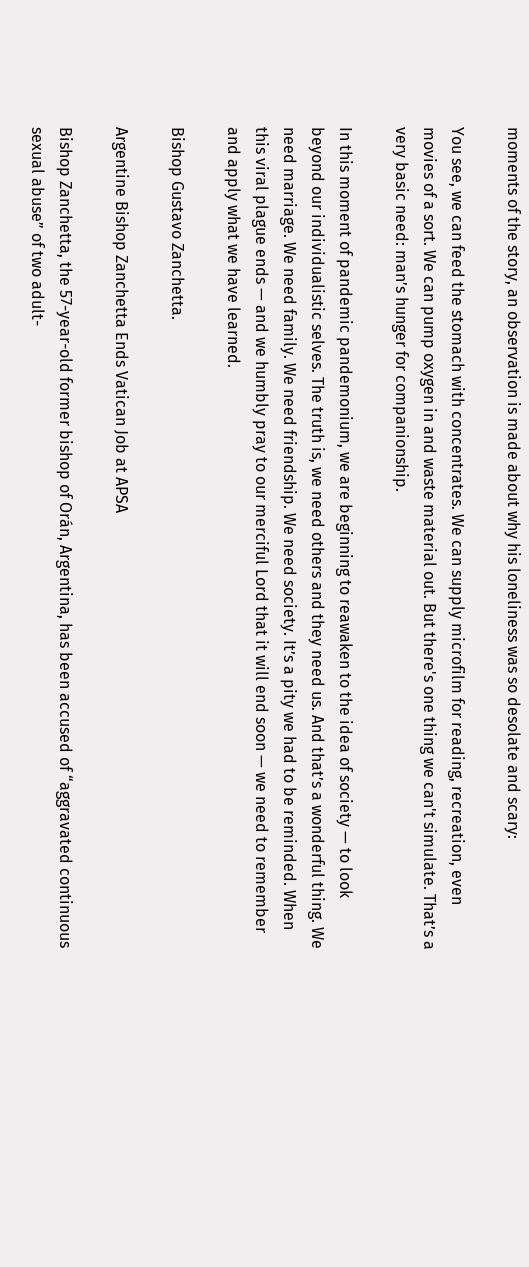moments of the story, an observation is made about why his loneliness was so desolate and scary:

You see, we can feed the stomach with concentrates. We can supply microfilm for reading, recreation, even movies of a sort. We can pump oxygen in and waste material out. But there's one thing we can't simulate. That’s a very basic need: man’s hunger for companionship.

In this moment of pandemic pandemonium, we are beginning to reawaken to the idea of society — to look beyond our individualistic selves. The truth is, we need others and they need us. And that’s a wonderful thing. We need marriage. We need family. We need friendship. We need society. It’s a pity we had to be reminded. When this viral plague ends — and we humbly pray to our merciful Lord that it will end soon — we need to remember and apply what we have learned.

Bishop Gustavo Zanchetta.

Argentine Bishop Zanchetta Ends Vatican Job at APSA

Bishop Zanchetta, the 57-year-old former bishop of Orán, Argentina, has been accused of “aggravated continuous sexual abuse” of two adult-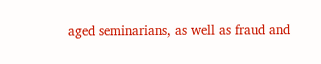aged seminarians, as well as fraud and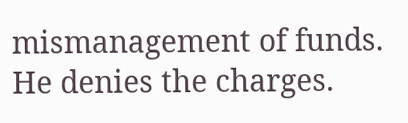mismanagement of funds. He denies the charges.